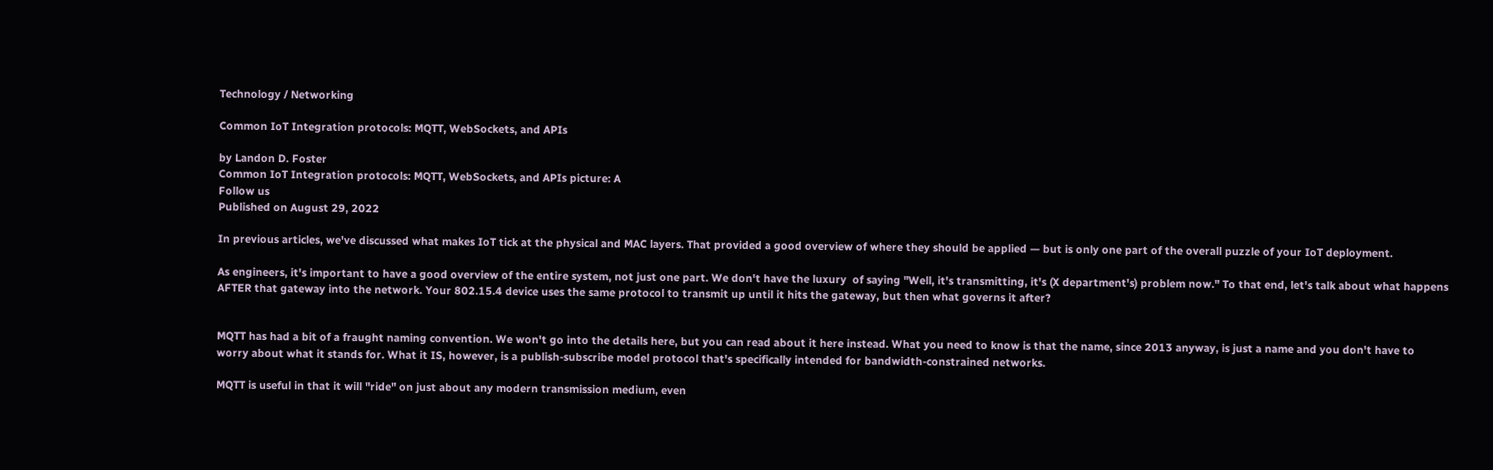Technology / Networking

Common IoT Integration protocols: MQTT, WebSockets, and APIs

by Landon D. Foster
Common IoT Integration protocols: MQTT, WebSockets, and APIs picture: A
Follow us
Published on August 29, 2022

In previous articles, we've discussed what makes IoT tick at the physical and MAC layers. That provided a good overview of where they should be applied — but is only one part of the overall puzzle of your IoT deployment.

As engineers, it's important to have a good overview of the entire system, not just one part. We don't have the luxury  of saying "Well, it's transmitting, it's (X department's) problem now." To that end, let's talk about what happens AFTER that gateway into the network. Your 802.15.4 device uses the same protocol to transmit up until it hits the gateway, but then what governs it after?


MQTT has had a bit of a fraught naming convention. We won't go into the details here, but you can read about it here instead. What you need to know is that the name, since 2013 anyway, is just a name and you don't have to worry about what it stands for. What it IS, however, is a publish-subscribe model protocol that's specifically intended for bandwidth-constrained networks.

MQTT is useful in that it will "ride" on just about any modern transmission medium, even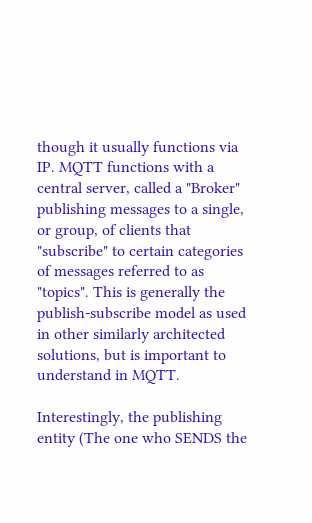though it usually functions via IP. MQTT functions with a central server, called a "Broker" publishing messages to a single, or group, of clients that "subscribe" to certain categories of messages referred to as "topics". This is generally the publish-subscribe model as used in other similarly architected solutions, but is important to understand in MQTT.

Interestingly, the publishing entity (The one who SENDS the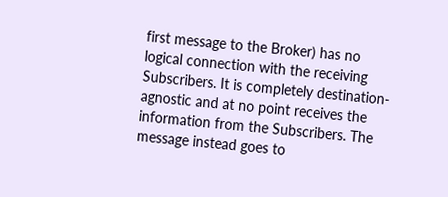first message to the Broker) has no logical connection with the receiving Subscribers. It is completely destination-agnostic and at no point receives the information from the Subscribers. The message instead goes to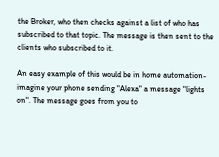the Broker, who then checks against a list of who has subscribed to that topic. The message is then sent to the clients who subscribed to it.

An easy example of this would be in home automation- imagine your phone sending "Alexa" a message "lights on". The message goes from you to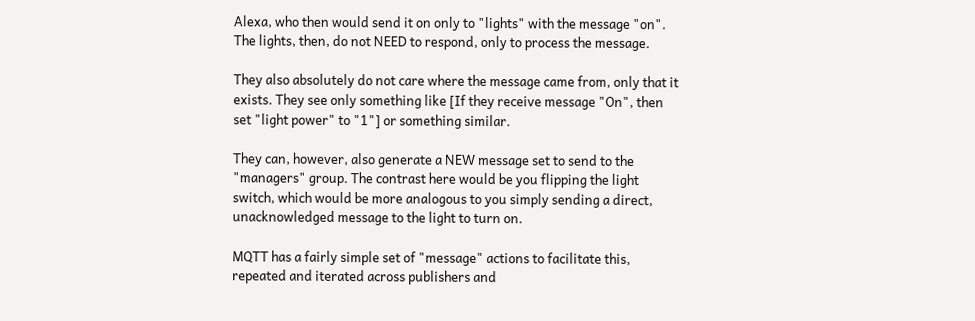Alexa, who then would send it on only to "lights" with the message "on". The lights, then, do not NEED to respond, only to process the message.

They also absolutely do not care where the message came from, only that it exists. They see only something like [If they receive message "On", then set "light power" to "1"] or something similar.

They can, however, also generate a NEW message set to send to the "managers" group. The contrast here would be you flipping the light switch, which would be more analogous to you simply sending a direct, unacknowledged message to the light to turn on.

MQTT has a fairly simple set of "message" actions to facilitate this, repeated and iterated across publishers and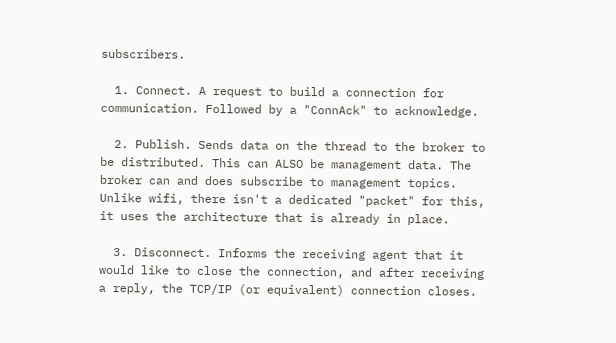subscribers.

  1. Connect. A request to build a connection for communication. Followed by a "ConnAck" to acknowledge.

  2. Publish. Sends data on the thread to the broker to be distributed. This can ALSO be management data. The broker can and does subscribe to management topics. Unlike wifi, there isn't a dedicated "packet" for this, it uses the architecture that is already in place.

  3. Disconnect. Informs the receiving agent that it would like to close the connection, and after receiving a reply, the TCP/IP (or equivalent) connection closes.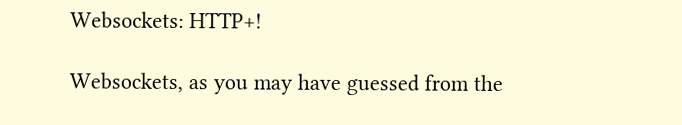Websockets: HTTP+!

Websockets, as you may have guessed from the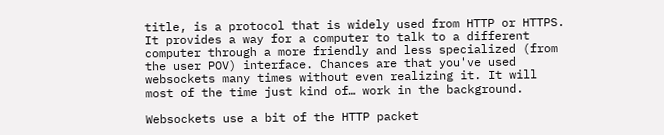title, is a protocol that is widely used from HTTP or HTTPS. It provides a way for a computer to talk to a different computer through a more friendly and less specialized (from the user POV) interface. Chances are that you've used websockets many times without even realizing it. It will most of the time just kind of… work in the background.

Websockets use a bit of the HTTP packet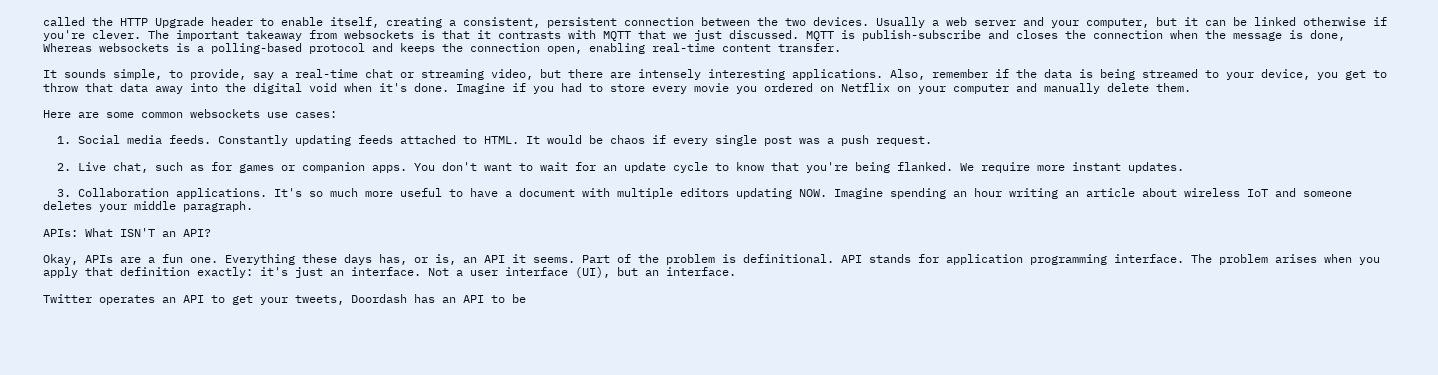called the HTTP Upgrade header to enable itself, creating a consistent, persistent connection between the two devices. Usually a web server and your computer, but it can be linked otherwise if you're clever. The important takeaway from websockets is that it contrasts with MQTT that we just discussed. MQTT is publish-subscribe and closes the connection when the message is done, Whereas websockets is a polling-based protocol and keeps the connection open, enabling real-time content transfer.

It sounds simple, to provide, say a real-time chat or streaming video, but there are intensely interesting applications. Also, remember if the data is being streamed to your device, you get to throw that data away into the digital void when it's done. Imagine if you had to store every movie you ordered on Netflix on your computer and manually delete them.

Here are some common websockets use cases:

  1. Social media feeds. Constantly updating feeds attached to HTML. It would be chaos if every single post was a push request.

  2. Live chat, such as for games or companion apps. You don't want to wait for an update cycle to know that you're being flanked. We require more instant updates.

  3. Collaboration applications. It's so much more useful to have a document with multiple editors updating NOW. Imagine spending an hour writing an article about wireless IoT and someone deletes your middle paragraph.

APIs: What ISN'T an API?

Okay, APIs are a fun one. Everything these days has, or is, an API it seems. Part of the problem is definitional. API stands for application programming interface. The problem arises when you apply that definition exactly: it's just an interface. Not a user interface (UI), but an interface.

Twitter operates an API to get your tweets, Doordash has an API to be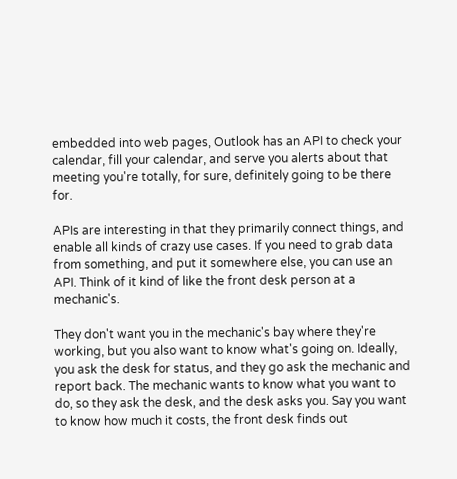embedded into web pages, Outlook has an API to check your calendar, fill your calendar, and serve you alerts about that meeting you're totally, for sure, definitely going to be there for.

APIs are interesting in that they primarily connect things, and enable all kinds of crazy use cases. If you need to grab data from something, and put it somewhere else, you can use an API. Think of it kind of like the front desk person at a mechanic's.

They don't want you in the mechanic's bay where they're working, but you also want to know what's going on. Ideally, you ask the desk for status, and they go ask the mechanic and report back. The mechanic wants to know what you want to do, so they ask the desk, and the desk asks you. Say you want to know how much it costs, the front desk finds out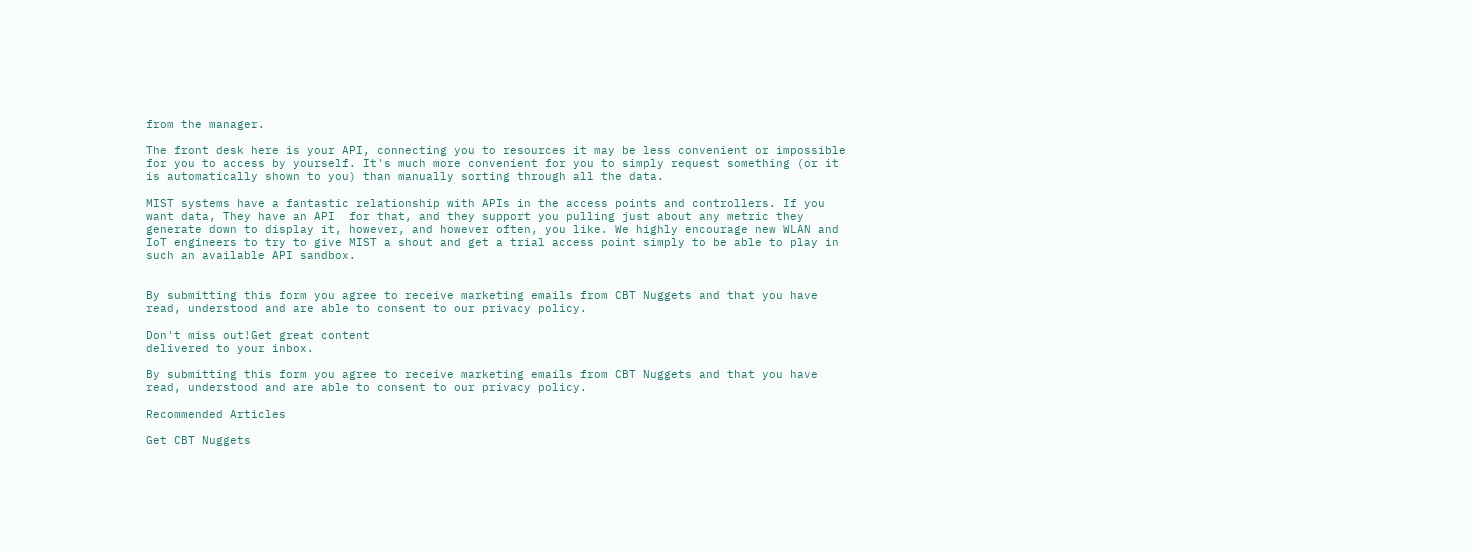from the manager.

The front desk here is your API, connecting you to resources it may be less convenient or impossible for you to access by yourself. It's much more convenient for you to simply request something (or it is automatically shown to you) than manually sorting through all the data.

MIST systems have a fantastic relationship with APIs in the access points and controllers. If you want data, They have an API  for that, and they support you pulling just about any metric they generate down to display it, however, and however often, you like. We highly encourage new WLAN and IoT engineers to try to give MIST a shout and get a trial access point simply to be able to play in such an available API sandbox.


By submitting this form you agree to receive marketing emails from CBT Nuggets and that you have read, understood and are able to consent to our privacy policy.

Don't miss out!Get great content
delivered to your inbox.

By submitting this form you agree to receive marketing emails from CBT Nuggets and that you have read, understood and are able to consent to our privacy policy.

Recommended Articles

Get CBT Nuggets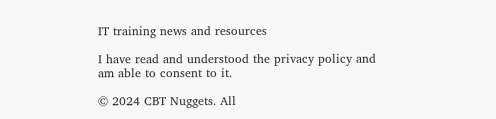IT training news and resources

I have read and understood the privacy policy and am able to consent to it.

© 2024 CBT Nuggets. All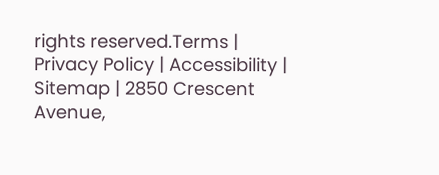rights reserved.Terms | Privacy Policy | Accessibility | Sitemap | 2850 Crescent Avenue,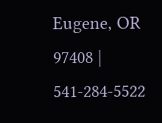Eugene, OR 97408 | 541-284-5522